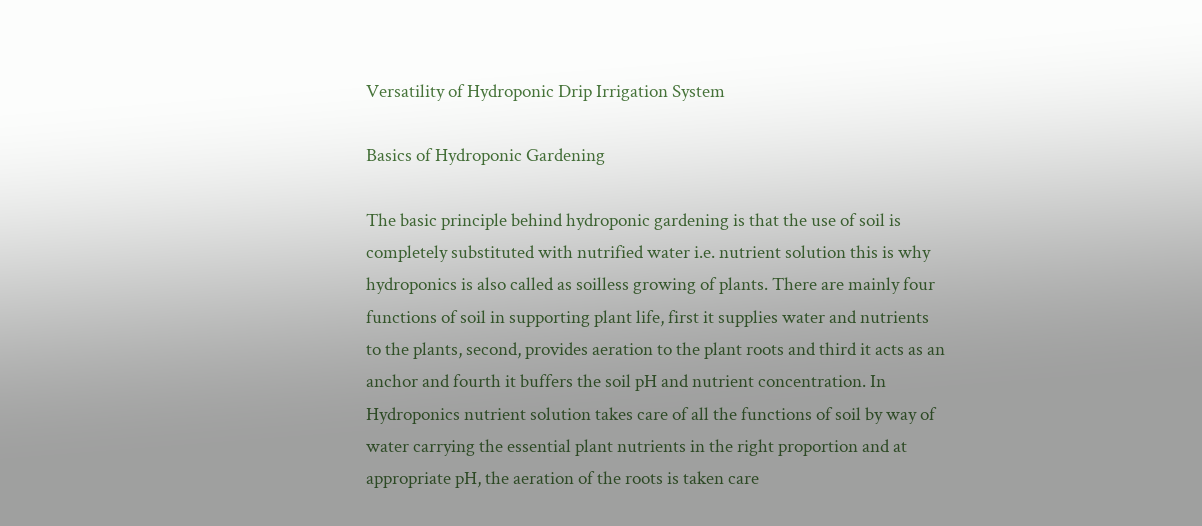Versatility of Hydroponic Drip Irrigation System

Basics of Hydroponic Gardening

The basic principle behind hydroponic gardening is that the use of soil is completely substituted with nutrified water i.e. nutrient solution this is why hydroponics is also called as soilless growing of plants. There are mainly four functions of soil in supporting plant life, first it supplies water and nutrients to the plants, second, provides aeration to the plant roots and third it acts as an anchor and fourth it buffers the soil pH and nutrient concentration. In Hydroponics nutrient solution takes care of all the functions of soil by way of water carrying the essential plant nutrients in the right proportion and at appropriate pH, the aeration of the roots is taken care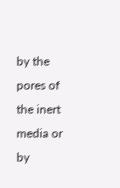by the pores of the inert media or by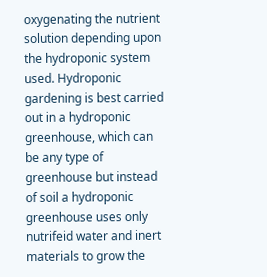oxygenating the nutrient solution depending upon the hydroponic system used. Hydroponic gardening is best carried out in a hydroponic greenhouse, which can be any type of greenhouse but instead of soil a hydroponic greenhouse uses only nutrifeid water and inert materials to grow the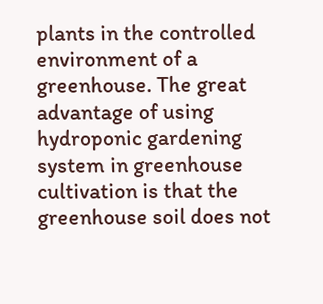plants in the controlled environment of a greenhouse. The great advantage of using hydroponic gardening system in greenhouse cultivation is that the greenhouse soil does not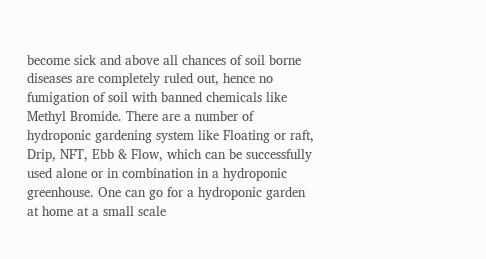become sick and above all chances of soil borne diseases are completely ruled out, hence no fumigation of soil with banned chemicals like Methyl Bromide. There are a number of hydroponic gardening system like Floating or raft, Drip, NFT, Ebb & Flow, which can be successfully used alone or in combination in a hydroponic greenhouse. One can go for a hydroponic garden at home at a small scale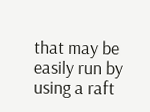that may be easily run by using a raft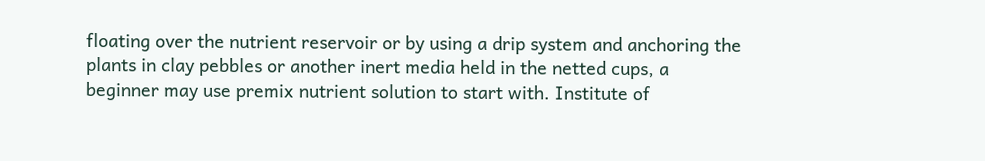floating over the nutrient reservoir or by using a drip system and anchoring the plants in clay pebbles or another inert media held in the netted cups, a beginner may use premix nutrient solution to start with. Institute of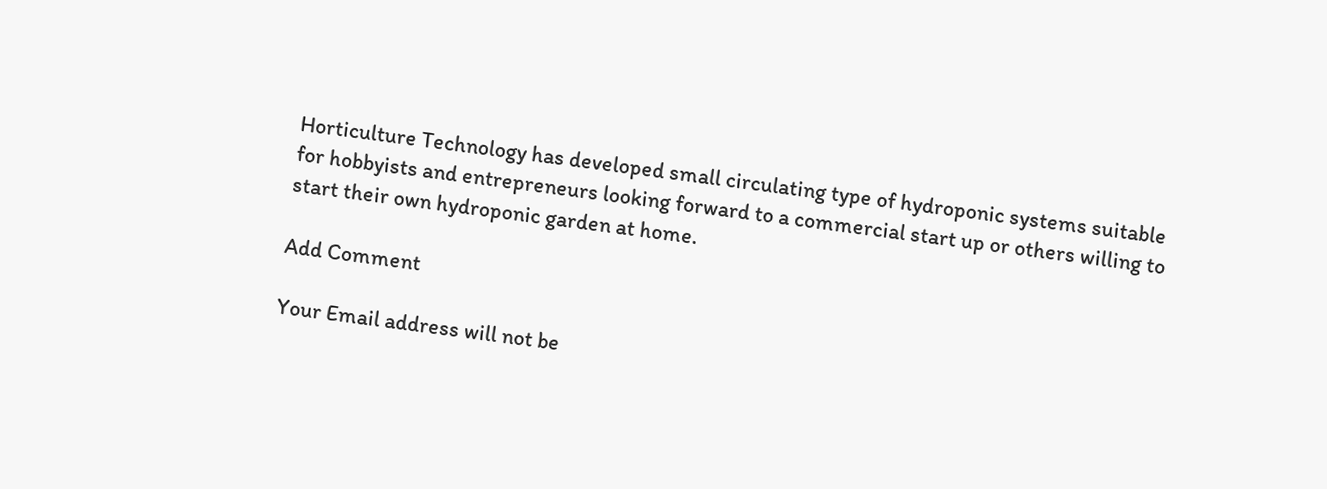Horticulture Technology has developed small circulating type of hydroponic systems suitable for hobbyists and entrepreneurs looking forward to a commercial start up or others willing to start their own hydroponic garden at home.

Add Comment

Your Email address will not be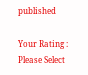published

Your Rating : Please Select